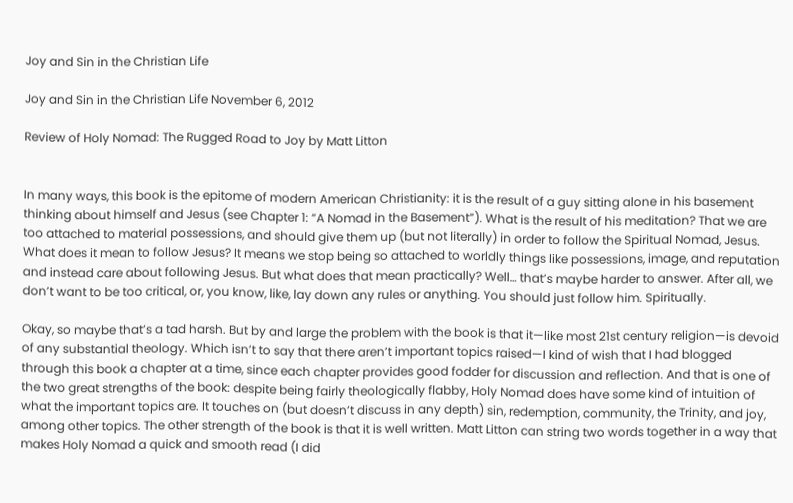Joy and Sin in the Christian Life

Joy and Sin in the Christian Life November 6, 2012

Review of Holy Nomad: The Rugged Road to Joy by Matt Litton


In many ways, this book is the epitome of modern American Christianity: it is the result of a guy sitting alone in his basement thinking about himself and Jesus (see Chapter 1: “A Nomad in the Basement”). What is the result of his meditation? That we are too attached to material possessions, and should give them up (but not literally) in order to follow the Spiritual Nomad, Jesus. What does it mean to follow Jesus? It means we stop being so attached to worldly things like possessions, image, and reputation and instead care about following Jesus. But what does that mean practically? Well… that’s maybe harder to answer. After all, we don’t want to be too critical, or, you know, like, lay down any rules or anything. You should just follow him. Spiritually.

Okay, so maybe that’s a tad harsh. But by and large the problem with the book is that it—like most 21st century religion—is devoid of any substantial theology. Which isn’t to say that there aren’t important topics raised—I kind of wish that I had blogged through this book a chapter at a time, since each chapter provides good fodder for discussion and reflection. And that is one of the two great strengths of the book: despite being fairly theologically flabby, Holy Nomad does have some kind of intuition of what the important topics are. It touches on (but doesn’t discuss in any depth) sin, redemption, community, the Trinity, and joy, among other topics. The other strength of the book is that it is well written. Matt Litton can string two words together in a way that makes Holy Nomad a quick and smooth read (I did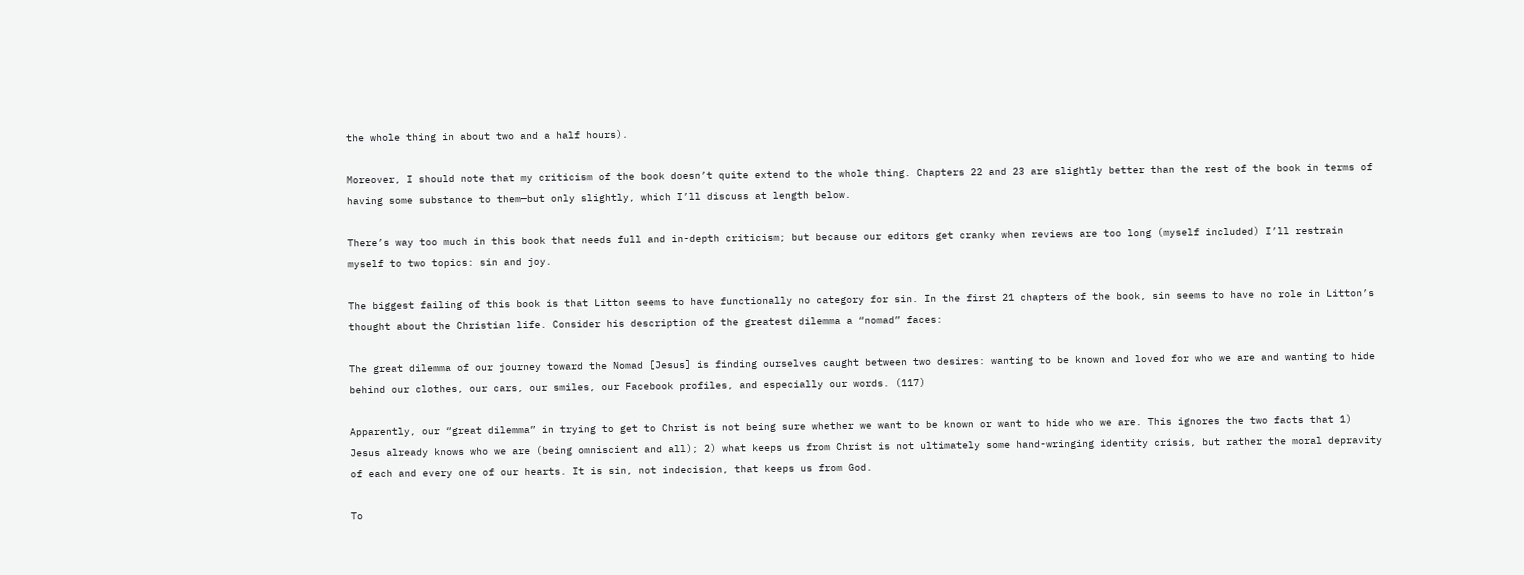the whole thing in about two and a half hours).

Moreover, I should note that my criticism of the book doesn’t quite extend to the whole thing. Chapters 22 and 23 are slightly better than the rest of the book in terms of having some substance to them—but only slightly, which I’ll discuss at length below.

There’s way too much in this book that needs full and in-depth criticism; but because our editors get cranky when reviews are too long (myself included) I’ll restrain myself to two topics: sin and joy.

The biggest failing of this book is that Litton seems to have functionally no category for sin. In the first 21 chapters of the book, sin seems to have no role in Litton’s thought about the Christian life. Consider his description of the greatest dilemma a “nomad” faces:

The great dilemma of our journey toward the Nomad [Jesus] is finding ourselves caught between two desires: wanting to be known and loved for who we are and wanting to hide behind our clothes, our cars, our smiles, our Facebook profiles, and especially our words. (117)

Apparently, our “great dilemma” in trying to get to Christ is not being sure whether we want to be known or want to hide who we are. This ignores the two facts that 1) Jesus already knows who we are (being omniscient and all); 2) what keeps us from Christ is not ultimately some hand-wringing identity crisis, but rather the moral depravity of each and every one of our hearts. It is sin, not indecision, that keeps us from God.

To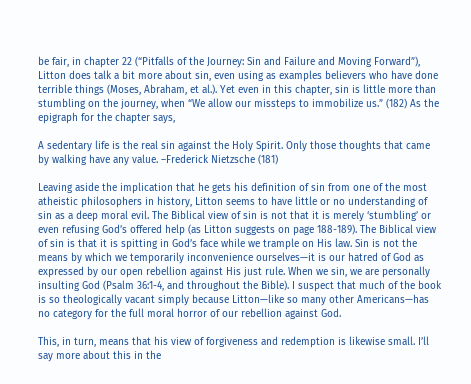be fair, in chapter 22 (“Pitfalls of the Journey: Sin and Failure and Moving Forward”), Litton does talk a bit more about sin, even using as examples believers who have done terrible things (Moses, Abraham, et al.). Yet even in this chapter, sin is little more than stumbling on the journey, when “We allow our missteps to immobilize us.” (182) As the epigraph for the chapter says,

A sedentary life is the real sin against the Holy Spirit. Only those thoughts that came by walking have any value. –Frederick Nietzsche (181)

Leaving aside the implication that he gets his definition of sin from one of the most atheistic philosophers in history, Litton seems to have little or no understanding of sin as a deep moral evil. The Biblical view of sin is not that it is merely ‘stumbling’ or even refusing God’s offered help (as Litton suggests on page 188-189). The Biblical view of sin is that it is spitting in God’s face while we trample on His law. Sin is not the means by which we temporarily inconvenience ourselves—it is our hatred of God as expressed by our open rebellion against His just rule. When we sin, we are personally insulting God (Psalm 36:1-4, and throughout the Bible). I suspect that much of the book is so theologically vacant simply because Litton—like so many other Americans—has no category for the full moral horror of our rebellion against God.

This, in turn, means that his view of forgiveness and redemption is likewise small. I’ll say more about this in the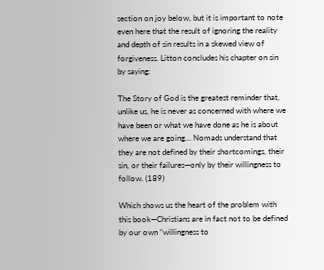section on joy below, but it is important to note even here that the result of ignoring the reality and depth of sin results in a skewed view of forgiveness. Litton concludes his chapter on sin by saying:

The Story of God is the greatest reminder that, unlike us, he is never as concerned with where we have been or what we have done as he is about where we are going… Nomads understand that they are not defined by their shortcomings, their sin, or their failures—only by their willingness to follow. (189)

Which shows us the heart of the problem with this book—Christians are in fact not to be defined by our own “willingness to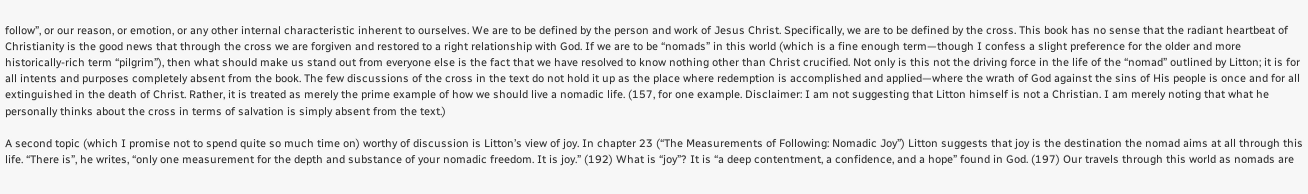follow”, or our reason, or emotion, or any other internal characteristic inherent to ourselves. We are to be defined by the person and work of Jesus Christ. Specifically, we are to be defined by the cross. This book has no sense that the radiant heartbeat of Christianity is the good news that through the cross we are forgiven and restored to a right relationship with God. If we are to be “nomads” in this world (which is a fine enough term—though I confess a slight preference for the older and more historically-rich term “pilgrim”), then what should make us stand out from everyone else is the fact that we have resolved to know nothing other than Christ crucified. Not only is this not the driving force in the life of the “nomad” outlined by Litton; it is for all intents and purposes completely absent from the book. The few discussions of the cross in the text do not hold it up as the place where redemption is accomplished and applied—where the wrath of God against the sins of His people is once and for all extinguished in the death of Christ. Rather, it is treated as merely the prime example of how we should live a nomadic life. (157, for one example. Disclaimer: I am not suggesting that Litton himself is not a Christian. I am merely noting that what he personally thinks about the cross in terms of salvation is simply absent from the text.)

A second topic (which I promise not to spend quite so much time on) worthy of discussion is Litton’s view of joy. In chapter 23 (“The Measurements of Following: Nomadic Joy”) Litton suggests that joy is the destination the nomad aims at all through this life. “There is”, he writes, “only one measurement for the depth and substance of your nomadic freedom. It is joy.” (192) What is “joy”? It is “a deep contentment, a confidence, and a hope” found in God. (197) Our travels through this world as nomads are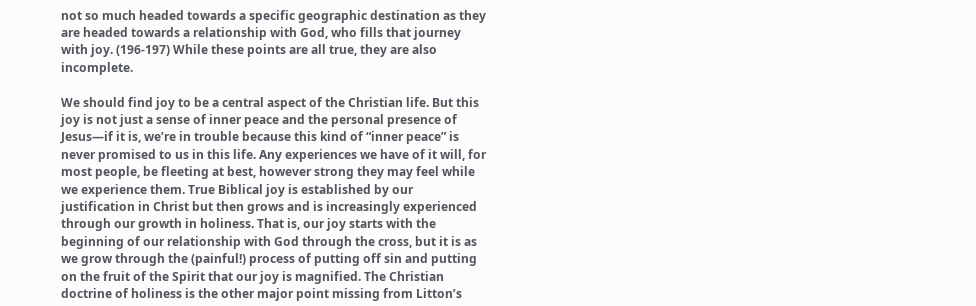not so much headed towards a specific geographic destination as they are headed towards a relationship with God, who fills that journey with joy. (196-197) While these points are all true, they are also incomplete.

We should find joy to be a central aspect of the Christian life. But this joy is not just a sense of inner peace and the personal presence of Jesus—if it is, we’re in trouble because this kind of “inner peace” is never promised to us in this life. Any experiences we have of it will, for most people, be fleeting at best, however strong they may feel while we experience them. True Biblical joy is established by our justification in Christ but then grows and is increasingly experienced through our growth in holiness. That is, our joy starts with the beginning of our relationship with God through the cross, but it is as we grow through the (painful!) process of putting off sin and putting on the fruit of the Spirit that our joy is magnified. The Christian doctrine of holiness is the other major point missing from Litton’s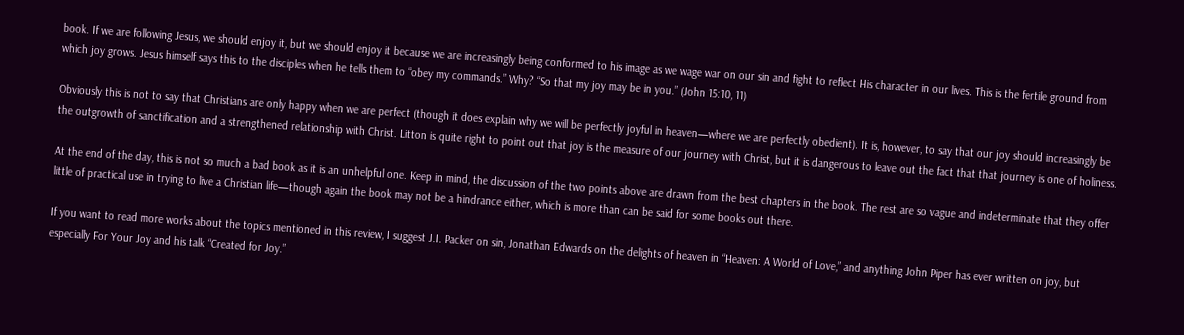book. If we are following Jesus, we should enjoy it, but we should enjoy it because we are increasingly being conformed to his image as we wage war on our sin and fight to reflect His character in our lives. This is the fertile ground from which joy grows. Jesus himself says this to the disciples when he tells them to “obey my commands.” Why? “So that my joy may be in you.” (John 15:10, 11)

Obviously this is not to say that Christians are only happy when we are perfect (though it does explain why we will be perfectly joyful in heaven—where we are perfectly obedient). It is, however, to say that our joy should increasingly be the outgrowth of sanctification and a strengthened relationship with Christ. Litton is quite right to point out that joy is the measure of our journey with Christ, but it is dangerous to leave out the fact that that journey is one of holiness.

At the end of the day, this is not so much a bad book as it is an unhelpful one. Keep in mind, the discussion of the two points above are drawn from the best chapters in the book. The rest are so vague and indeterminate that they offer little of practical use in trying to live a Christian life—though again the book may not be a hindrance either, which is more than can be said for some books out there.

If you want to read more works about the topics mentioned in this review, I suggest J.I. Packer on sin, Jonathan Edwards on the delights of heaven in “Heaven: A World of Love,” and anything John Piper has ever written on joy, but especially For Your Joy and his talk “Created for Joy.”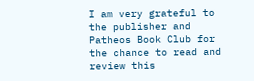I am very grateful to the publisher and Patheos Book Club for the chance to read and review this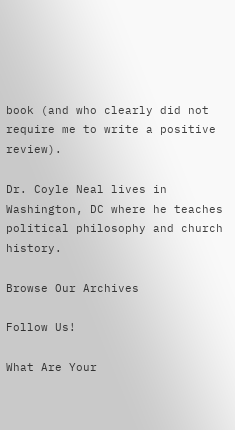book (and who clearly did not require me to write a positive review).

Dr. Coyle Neal lives in Washington, DC where he teaches political philosophy and church history.

Browse Our Archives

Follow Us!

What Are Your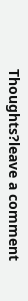Thoughts?leave a comment